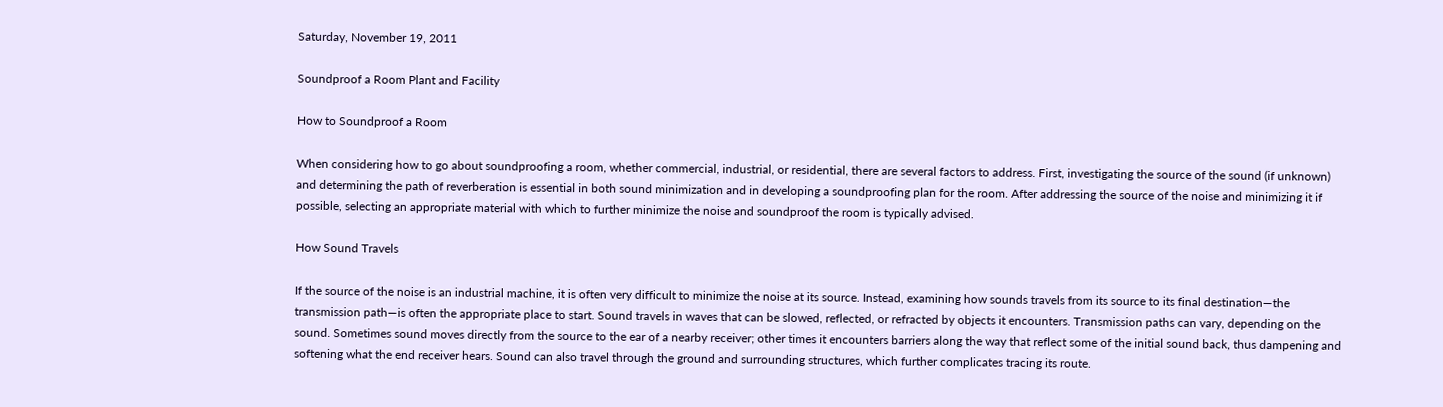Saturday, November 19, 2011

Soundproof a Room Plant and Facility

How to Soundproof a Room

When considering how to go about soundproofing a room, whether commercial, industrial, or residential, there are several factors to address. First, investigating the source of the sound (if unknown) and determining the path of reverberation is essential in both sound minimization and in developing a soundproofing plan for the room. After addressing the source of the noise and minimizing it if possible, selecting an appropriate material with which to further minimize the noise and soundproof the room is typically advised.

How Sound Travels

If the source of the noise is an industrial machine, it is often very difficult to minimize the noise at its source. Instead, examining how sounds travels from its source to its final destination—the transmission path—is often the appropriate place to start. Sound travels in waves that can be slowed, reflected, or refracted by objects it encounters. Transmission paths can vary, depending on the sound. Sometimes sound moves directly from the source to the ear of a nearby receiver; other times it encounters barriers along the way that reflect some of the initial sound back, thus dampening and softening what the end receiver hears. Sound can also travel through the ground and surrounding structures, which further complicates tracing its route.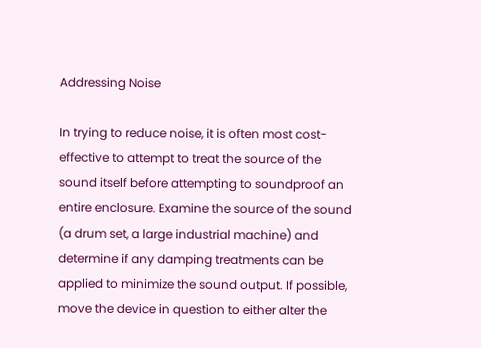Addressing Noise

In trying to reduce noise, it is often most cost-effective to attempt to treat the source of the sound itself before attempting to soundproof an entire enclosure. Examine the source of the sound (a drum set, a large industrial machine) and determine if any damping treatments can be applied to minimize the sound output. If possible, move the device in question to either alter the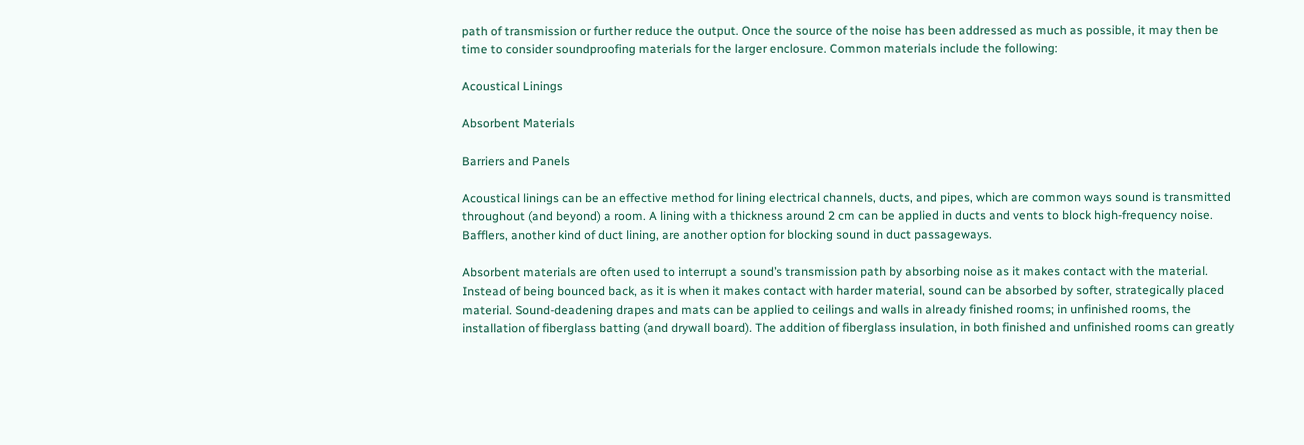path of transmission or further reduce the output. Once the source of the noise has been addressed as much as possible, it may then be time to consider soundproofing materials for the larger enclosure. Common materials include the following:

Acoustical Linings

Absorbent Materials

Barriers and Panels

Acoustical linings can be an effective method for lining electrical channels, ducts, and pipes, which are common ways sound is transmitted throughout (and beyond) a room. A lining with a thickness around 2 cm can be applied in ducts and vents to block high-frequency noise. Bafflers, another kind of duct lining, are another option for blocking sound in duct passageways.

Absorbent materials are often used to interrupt a sound’s transmission path by absorbing noise as it makes contact with the material. Instead of being bounced back, as it is when it makes contact with harder material, sound can be absorbed by softer, strategically placed material. Sound-deadening drapes and mats can be applied to ceilings and walls in already finished rooms; in unfinished rooms, the installation of fiberglass batting (and drywall board). The addition of fiberglass insulation, in both finished and unfinished rooms can greatly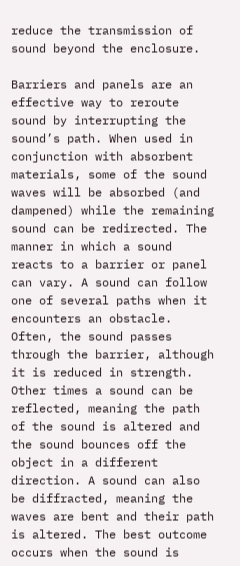reduce the transmission of sound beyond the enclosure.

Barriers and panels are an effective way to reroute sound by interrupting the sound’s path. When used in conjunction with absorbent materials, some of the sound waves will be absorbed (and dampened) while the remaining sound can be redirected. The manner in which a sound reacts to a barrier or panel can vary. A sound can follow one of several paths when it encounters an obstacle. Often, the sound passes through the barrier, although it is reduced in strength. Other times a sound can be reflected, meaning the path of the sound is altered and the sound bounces off the object in a different direction. A sound can also be diffracted, meaning the waves are bent and their path is altered. The best outcome occurs when the sound is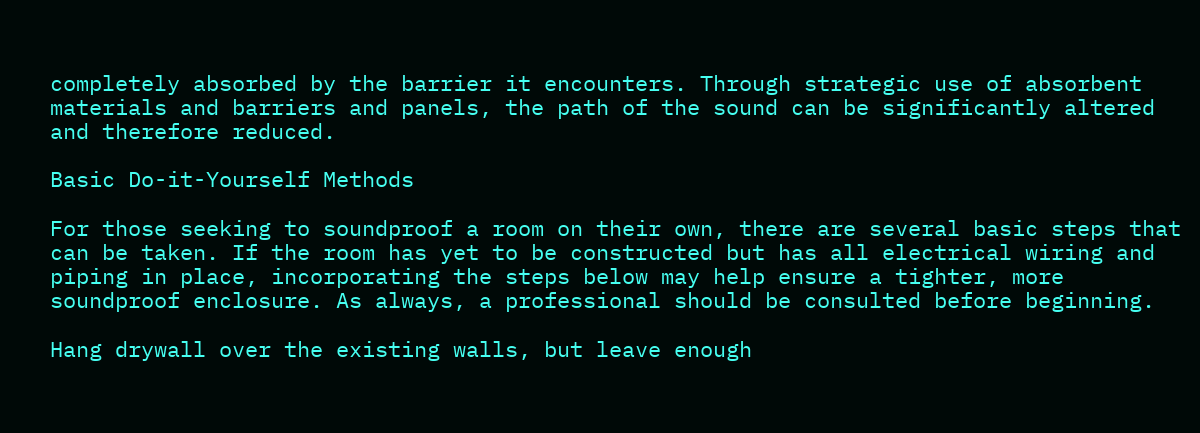completely absorbed by the barrier it encounters. Through strategic use of absorbent materials and barriers and panels, the path of the sound can be significantly altered and therefore reduced.

Basic Do-it-Yourself Methods

For those seeking to soundproof a room on their own, there are several basic steps that can be taken. If the room has yet to be constructed but has all electrical wiring and piping in place, incorporating the steps below may help ensure a tighter, more soundproof enclosure. As always, a professional should be consulted before beginning.

Hang drywall over the existing walls, but leave enough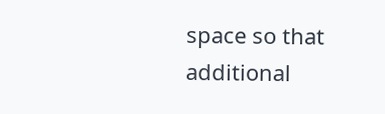space so that additional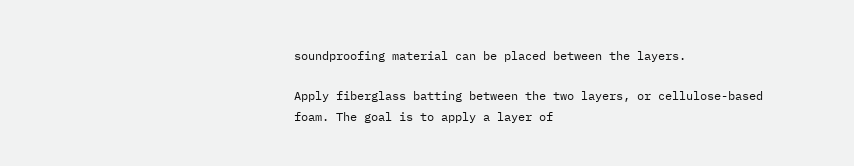soundproofing material can be placed between the layers.

Apply fiberglass batting between the two layers, or cellulose-based foam. The goal is to apply a layer of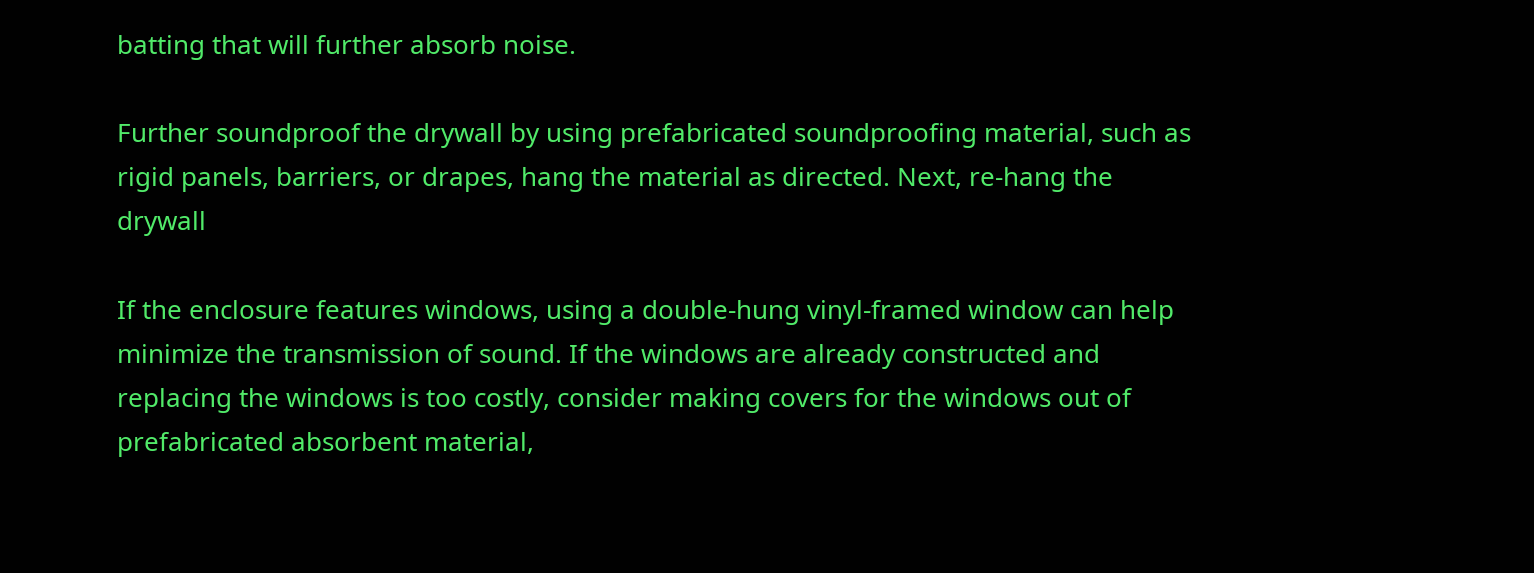batting that will further absorb noise.

Further soundproof the drywall by using prefabricated soundproofing material, such as rigid panels, barriers, or drapes, hang the material as directed. Next, re-hang the drywall

If the enclosure features windows, using a double-hung vinyl-framed window can help minimize the transmission of sound. If the windows are already constructed and replacing the windows is too costly, consider making covers for the windows out of prefabricated absorbent material,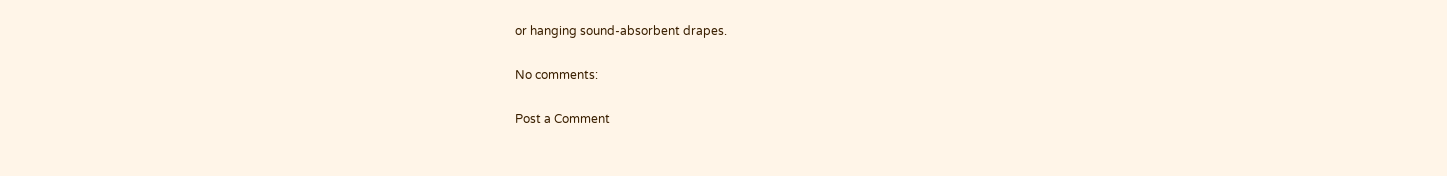or hanging sound-absorbent drapes.

No comments:

Post a Comment